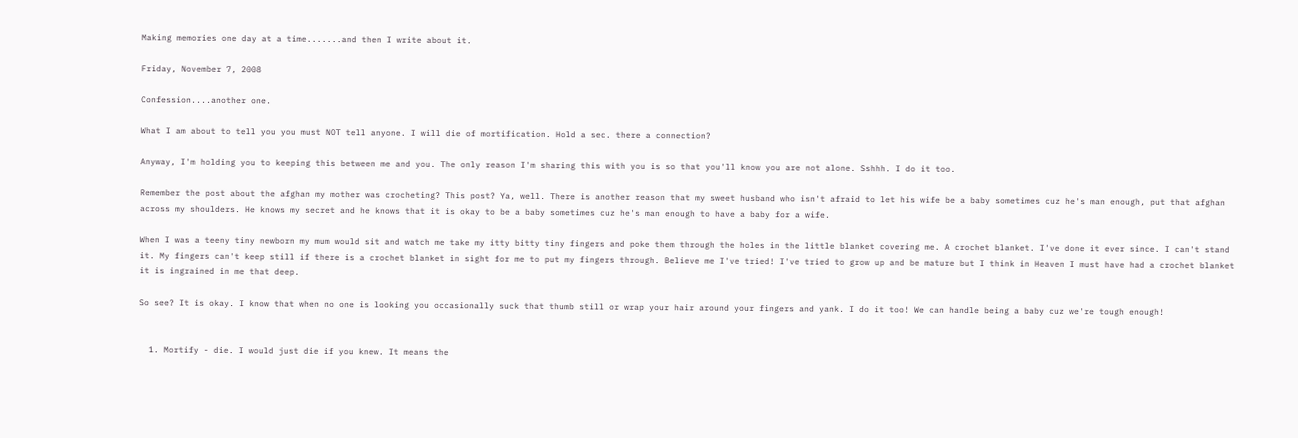Making memories one day at a time.......and then I write about it.

Friday, November 7, 2008

Confession....another one.

What I am about to tell you you must NOT tell anyone. I will die of mortification. Hold a sec. there a connection?

Anyway, I'm holding you to keeping this between me and you. The only reason I'm sharing this with you is so that you'll know you are not alone. Sshhh. I do it too.

Remember the post about the afghan my mother was crocheting? This post? Ya, well. There is another reason that my sweet husband who isn't afraid to let his wife be a baby sometimes cuz he's man enough, put that afghan across my shoulders. He knows my secret and he knows that it is okay to be a baby sometimes cuz he's man enough to have a baby for a wife.

When I was a teeny tiny newborn my mum would sit and watch me take my itty bitty tiny fingers and poke them through the holes in the little blanket covering me. A crochet blanket. I've done it ever since. I can't stand it. My fingers can't keep still if there is a crochet blanket in sight for me to put my fingers through. Believe me I've tried! I've tried to grow up and be mature but I think in Heaven I must have had a crochet blanket it is ingrained in me that deep.

So see? It is okay. I know that when no one is looking you occasionally suck that thumb still or wrap your hair around your fingers and yank. I do it too! We can handle being a baby cuz we're tough enough!


  1. Mortify - die. I would just die if you knew. It means the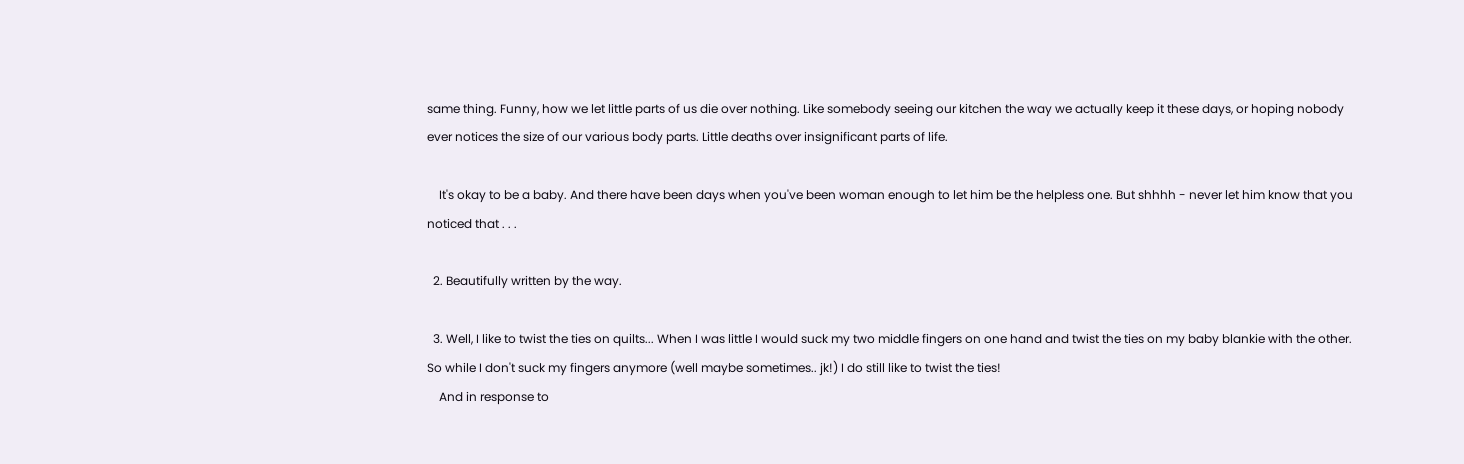same thing. Funny, how we let little parts of us die over nothing. Like somebody seeing our kitchen the way we actually keep it these days, or hoping nobody ever notices the size of our various body parts. Little deaths over insignificant parts of life.

    It's okay to be a baby. And there have been days when you've been woman enough to let him be the helpless one. But shhhh - never let him know that you noticed that . . .

  2. Beautifully written by the way.

  3. Well, I like to twist the ties on quilts... When I was little I would suck my two middle fingers on one hand and twist the ties on my baby blankie with the other. So while I don't suck my fingers anymore (well maybe sometimes.. jk!) I do still like to twist the ties!
    And in response to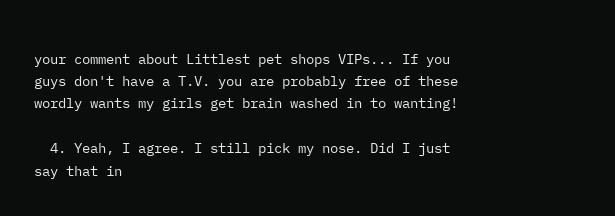your comment about Littlest pet shops VIPs... If you guys don't have a T.V. you are probably free of these wordly wants my girls get brain washed in to wanting!

  4. Yeah, I agree. I still pick my nose. Did I just say that in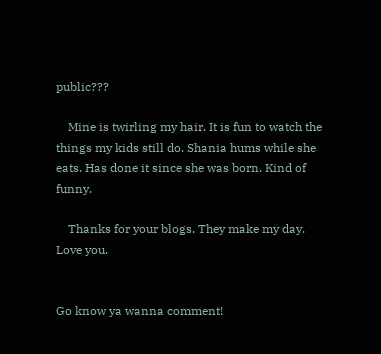public???

    Mine is twirling my hair. It is fun to watch the things my kids still do. Shania hums while she eats. Has done it since she was born. Kind of funny.

    Thanks for your blogs. They make my day. Love you.


Go know ya wanna comment!